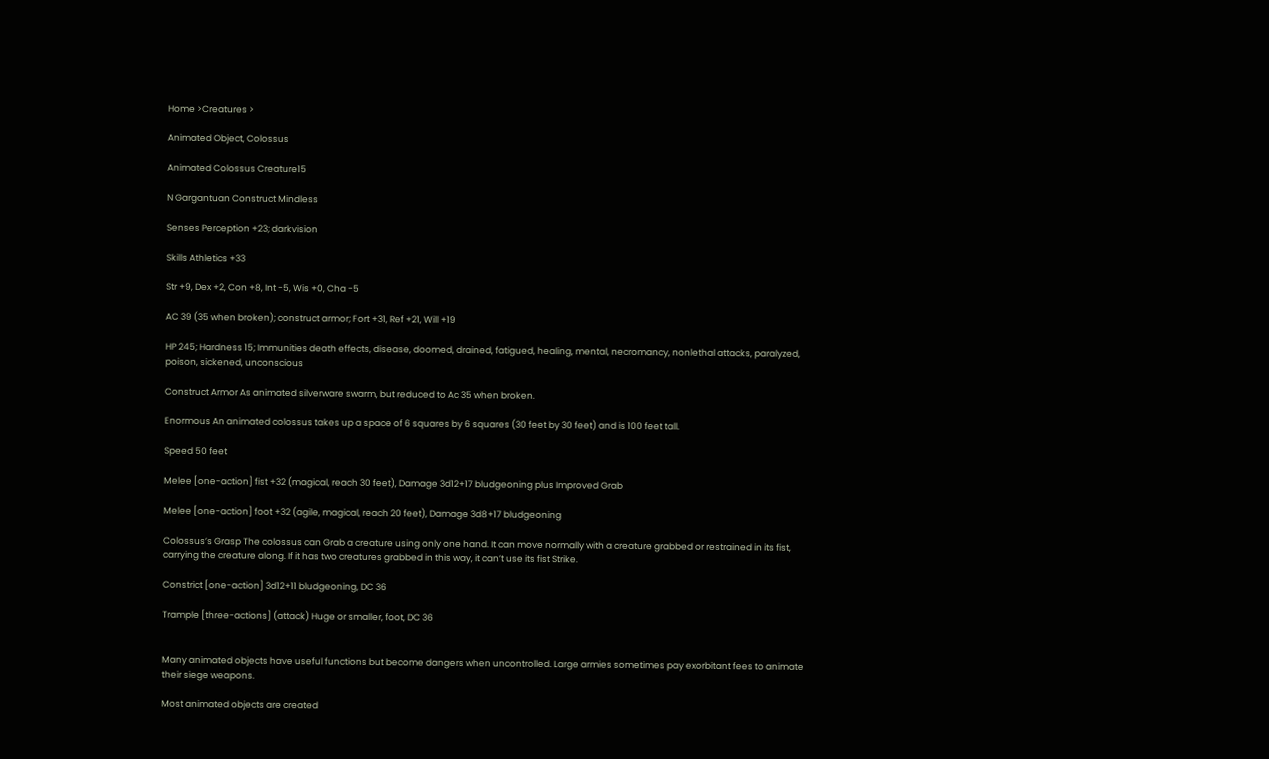Home >Creatures >

Animated Object, Colossus

Animated Colossus Creature15

N Gargantuan Construct Mindless

Senses Perception +23; darkvision

Skills Athletics +33

Str +9, Dex +2, Con +8, Int -5, Wis +0, Cha -5

AC 39 (35 when broken); construct armor; Fort +31, Ref +21, Will +19

HP 245; Hardness 15; Immunities death effects, disease, doomed, drained, fatigued, healing, mental, necromancy, nonlethal attacks, paralyzed, poison, sickened, unconscious

Construct Armor As animated silverware swarm, but reduced to Ac 35 when broken.

Enormous An animated colossus takes up a space of 6 squares by 6 squares (30 feet by 30 feet) and is 100 feet tall.

Speed 50 feet

Melee [one-action] fist +32 (magical, reach 30 feet), Damage 3d12+17 bludgeoning plus Improved Grab

Melee [one-action] foot +32 (agile, magical, reach 20 feet), Damage 3d8+17 bludgeoning

Colossus’s Grasp The colossus can Grab a creature using only one hand. It can move normally with a creature grabbed or restrained in its fist, carrying the creature along. If it has two creatures grabbed in this way, it can’t use its fist Strike.

Constrict [one-action] 3d12+11 bludgeoning, DC 36

Trample [three-actions] (attack) Huge or smaller, foot, DC 36


Many animated objects have useful functions but become dangers when uncontrolled. Large armies sometimes pay exorbitant fees to animate their siege weapons.

Most animated objects are created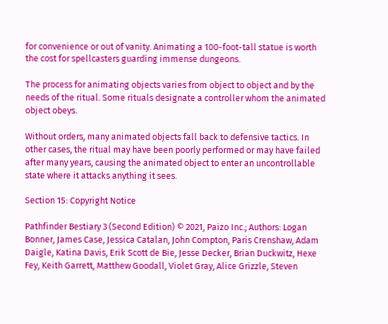for convenience or out of vanity. Animating a 100-foot-tall statue is worth the cost for spellcasters guarding immense dungeons.

The process for animating objects varies from object to object and by the needs of the ritual. Some rituals designate a controller whom the animated object obeys.

Without orders, many animated objects fall back to defensive tactics. In other cases, the ritual may have been poorly performed or may have failed after many years, causing the animated object to enter an uncontrollable state where it attacks anything it sees.

Section 15: Copyright Notice

Pathfinder Bestiary 3 (Second Edition) © 2021, Paizo Inc.; Authors: Logan Bonner, James Case, Jessica Catalan, John Compton, Paris Crenshaw, Adam Daigle, Katina Davis, Erik Scott de Bie, Jesse Decker, Brian Duckwitz, Hexe Fey, Keith Garrett, Matthew Goodall, Violet Gray, Alice Grizzle, Steven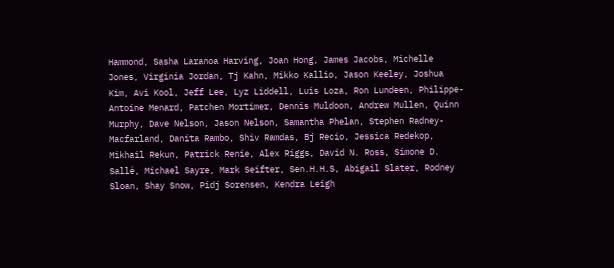Hammond, Sasha Laranoa Harving, Joan Hong, James Jacobs, Michelle Jones, Virginia Jordan, Tj Kahn, Mikko Kallio, Jason Keeley, Joshua Kim, Avi Kool, Jeff Lee, Lyz Liddell, Luis Loza, Ron Lundeen, Philippe-Antoine Menard, Patchen Mortimer, Dennis Muldoon, Andrew Mullen, Quinn Murphy, Dave Nelson, Jason Nelson, Samantha Phelan, Stephen Radney-Macfarland, Danita Rambo, Shiv Ramdas, Bj Recio, Jessica Redekop, Mikhail Rekun, Patrick Renie, Alex Riggs, David N. Ross, Simone D. Sallé, Michael Sayre, Mark Seifter, Sen.H.H.S, Abigail Slater, Rodney Sloan, Shay Snow, Pidj Sorensen, Kendra Leigh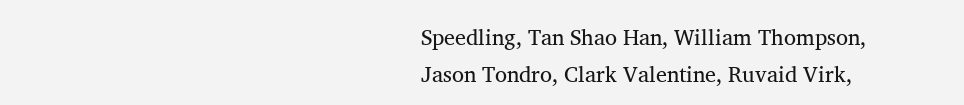Speedling, Tan Shao Han, William Thompson, Jason Tondro, Clark Valentine, Ruvaid Virk,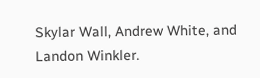Skylar Wall, Andrew White, and Landon Winkler.